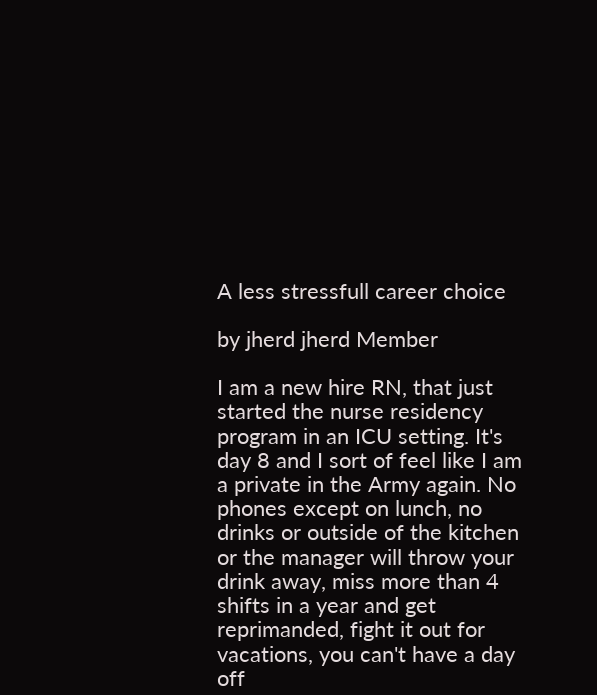A less stressfull career choice

by jherd jherd Member

I am a new hire RN, that just started the nurse residency program in an ICU setting. It's day 8 and I sort of feel like I am a private in the Army again. No phones except on lunch, no drinks or outside of the kitchen or the manager will throw your drink away, miss more than 4 shifts in a year and get reprimanded, fight it out for vacations, you can't have a day off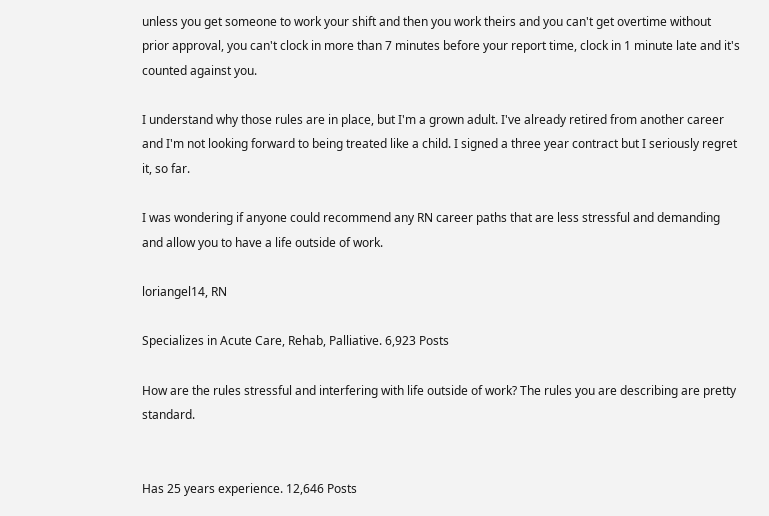unless you get someone to work your shift and then you work theirs and you can't get overtime without prior approval, you can't clock in more than 7 minutes before your report time, clock in 1 minute late and it's counted against you.

I understand why those rules are in place, but I'm a grown adult. I've already retired from another career and I'm not looking forward to being treated like a child. I signed a three year contract but I seriously regret it, so far.

I was wondering if anyone could recommend any RN career paths that are less stressful and demanding and allow you to have a life outside of work.

loriangel14, RN

Specializes in Acute Care, Rehab, Palliative. 6,923 Posts

How are the rules stressful and interfering with life outside of work? The rules you are describing are pretty standard.


Has 25 years experience. 12,646 Posts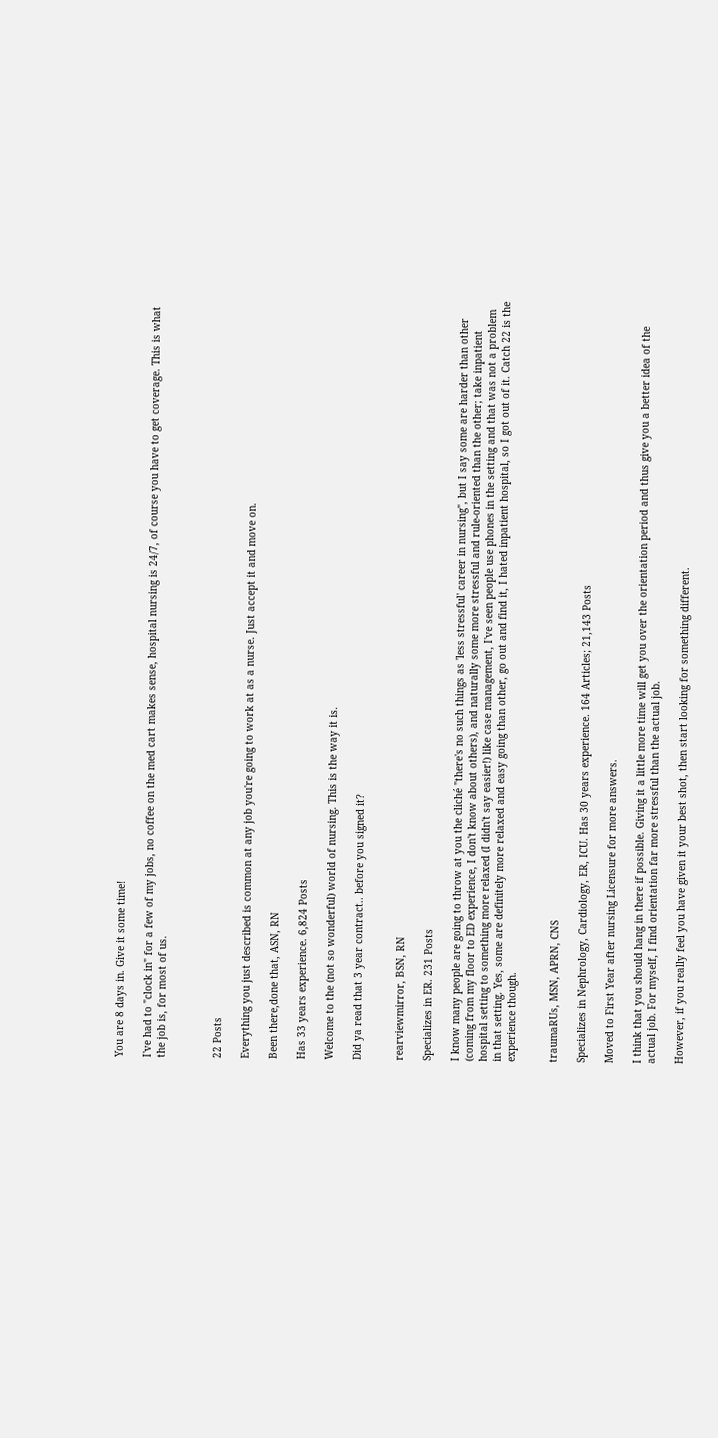You are 8 days in. Give it some time!

I've had to "clock in" for a few of my jobs, no coffee on the med cart makes sense, hospital nursing is 24/7, of course you have to get coverage. This is what the job is, for most of us.



22 Posts

Everything you just described is common at any job you're going to work at as a nurse. Just accept it and move on.

Been there,done that, ASN, RN

Has 33 years experience. 6,824 Posts

Welcome to the (not so wonderful) world of nursing. This is the way it is.

Did ya read that 3 year contract.. before you signed it?


rearviewmirror, BSN, RN

Specializes in ER. 231 Posts

I know many people are going to throw at you the cliché "there's no such things as 'less stressful' career in nursing", but I say some are harder than other (coming from my floor to ED experience, I don't know about others), and naturally some more stressful and rule-oriented than the other; take inpatient hospital setting to something more relaxed (I didn't say easier!) like case management, I've seen people use phones in the setting and that was not a problem in that setting. Yes, some are definitely more relaxed and easy going than other, go out and find it, I hated inpatient hospital, so I got out of it. Catch 22 is the experience though.


traumaRUs, MSN, APRN, CNS

Specializes in Nephrology, Cardiology, ER, ICU. Has 30 years experience. 164 Articles; 21,143 Posts

Moved to First Year after nursing Licensure for more answers.

I think that you should hang in there if possible. Giving it a little more time will get you over the orientation period and thus give you a better idea of the actual job. For myself, I find orientation far more stressful than the actual job.

However, if you really feel you have given it your best shot, then start looking for something different.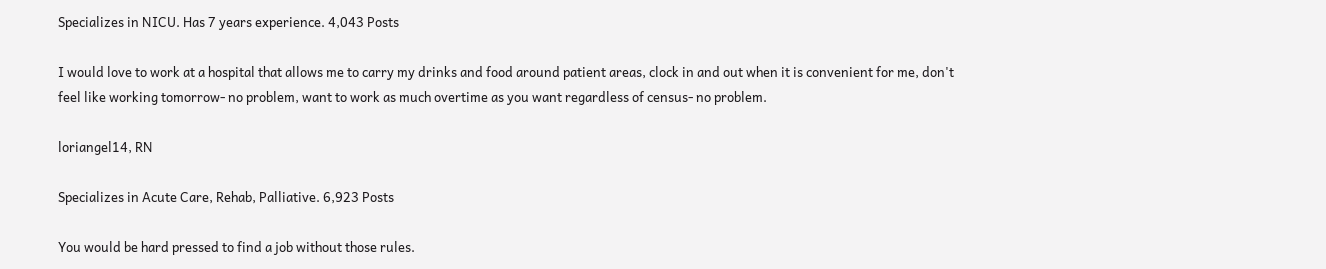Specializes in NICU. Has 7 years experience. 4,043 Posts

I would love to work at a hospital that allows me to carry my drinks and food around patient areas, clock in and out when it is convenient for me, don't feel like working tomorrow- no problem, want to work as much overtime as you want regardless of census- no problem.

loriangel14, RN

Specializes in Acute Care, Rehab, Palliative. 6,923 Posts

You would be hard pressed to find a job without those rules.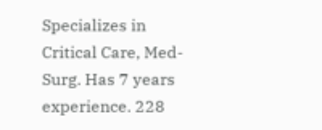Specializes in Critical Care, Med-Surg. Has 7 years experience. 228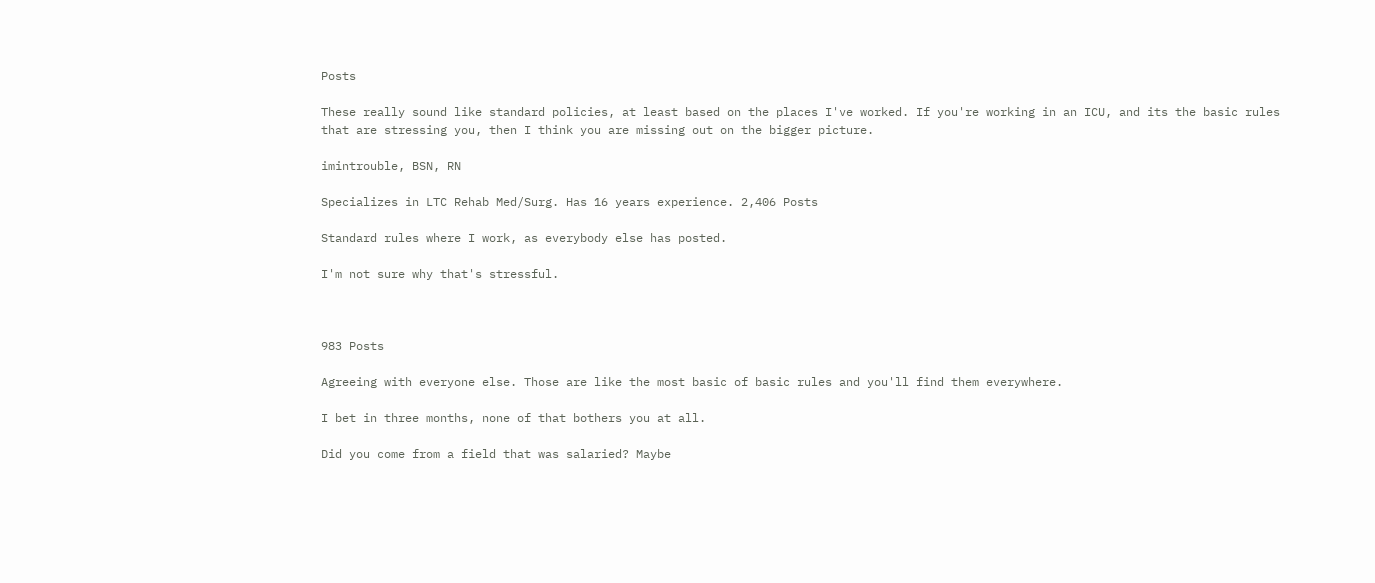Posts

These really sound like standard policies, at least based on the places I've worked. If you're working in an ICU, and its the basic rules that are stressing you, then I think you are missing out on the bigger picture.

imintrouble, BSN, RN

Specializes in LTC Rehab Med/Surg. Has 16 years experience. 2,406 Posts

Standard rules where I work, as everybody else has posted.

I'm not sure why that's stressful.



983 Posts

Agreeing with everyone else. Those are like the most basic of basic rules and you'll find them everywhere.

I bet in three months, none of that bothers you at all.

Did you come from a field that was salaried? Maybe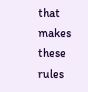that makes these rules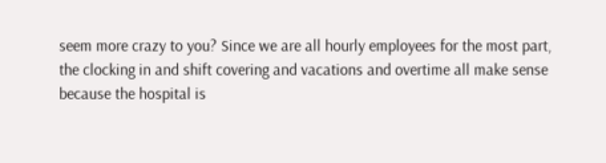seem more crazy to you? Since we are all hourly employees for the most part, the clocking in and shift covering and vacations and overtime all make sense because the hospital is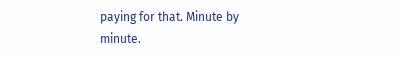paying for that. Minute by minute.